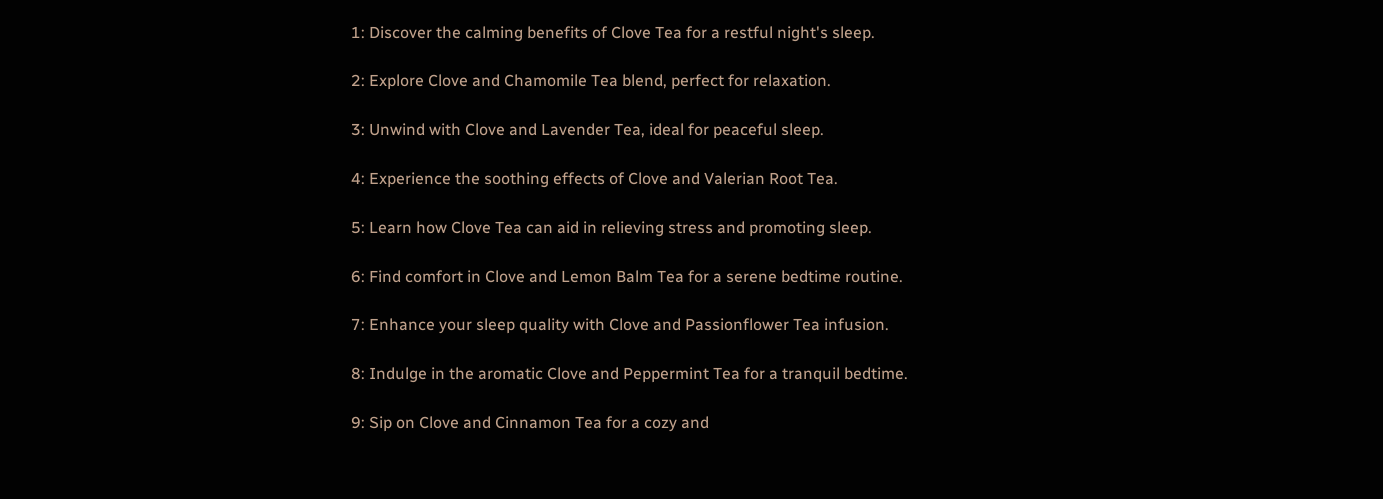1: Discover the calming benefits of Clove Tea for a restful night's sleep.

2: Explore Clove and Chamomile Tea blend, perfect for relaxation.

3: Unwind with Clove and Lavender Tea, ideal for peaceful sleep.

4: Experience the soothing effects of Clove and Valerian Root Tea.

5: Learn how Clove Tea can aid in relieving stress and promoting sleep.

6: Find comfort in Clove and Lemon Balm Tea for a serene bedtime routine.

7: Enhance your sleep quality with Clove and Passionflower Tea infusion.

8: Indulge in the aromatic Clove and Peppermint Tea for a tranquil bedtime.

9: Sip on Clove and Cinnamon Tea for a cozy and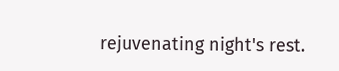rejuvenating night's rest.